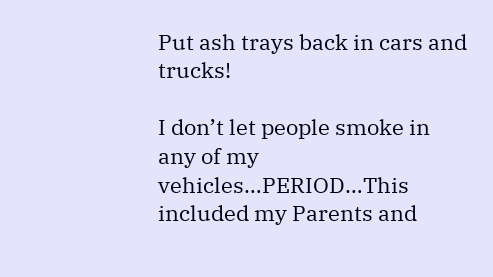Put ash trays back in cars and trucks!

I don’t let people smoke in any of my vehicles…PERIOD…This included my Parents and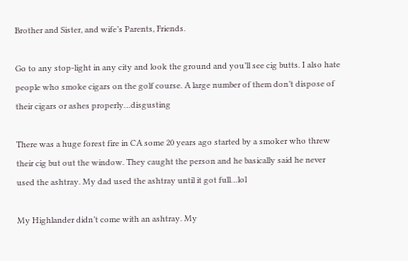Brother and Sister, and wife’s Parents, Friends.

Go to any stop-light in any city and look the ground and you’ll see cig butts. I also hate people who smoke cigars on the golf course. A large number of them don’t dispose of their cigars or ashes properly…disgusting

There was a huge forest fire in CA some 20 years ago started by a smoker who threw their cig but out the window. They caught the person and he basically said he never used the ashtray. My dad used the ashtray until it got full…lol

My Highlander didn’t come with an ashtray. My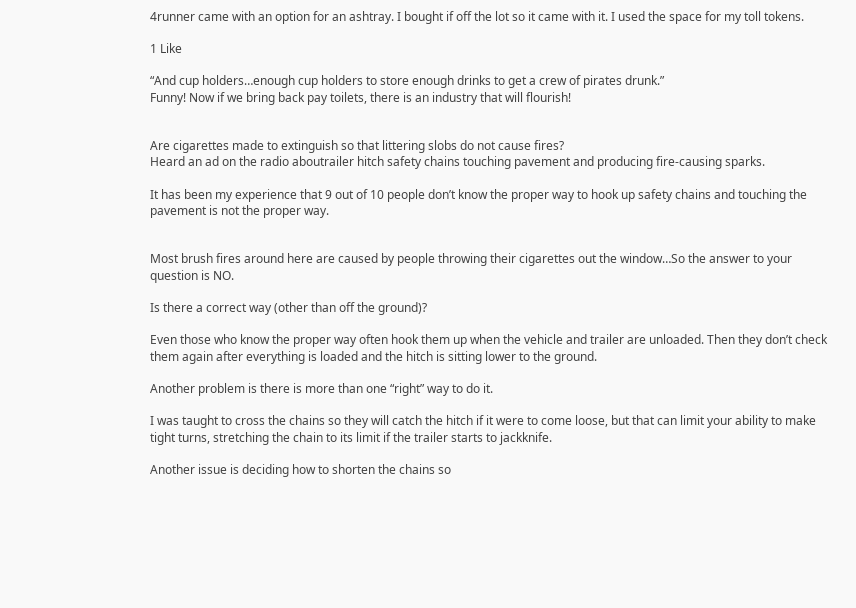4runner came with an option for an ashtray. I bought if off the lot so it came with it. I used the space for my toll tokens.

1 Like

“And cup holders…enough cup holders to store enough drinks to get a crew of pirates drunk.”
Funny! Now if we bring back pay toilets, there is an industry that will flourish!


Are cigarettes made to extinguish so that littering slobs do not cause fires?
Heard an ad on the radio aboutrailer hitch safety chains touching pavement and producing fire-causing sparks.

It has been my experience that 9 out of 10 people don’t know the proper way to hook up safety chains and touching the pavement is not the proper way.


Most brush fires around here are caused by people throwing their cigarettes out the window…So the answer to your question is NO.

Is there a correct way (other than off the ground)?

Even those who know the proper way often hook them up when the vehicle and trailer are unloaded. Then they don’t check them again after everything is loaded and the hitch is sitting lower to the ground.

Another problem is there is more than one “right” way to do it.

I was taught to cross the chains so they will catch the hitch if it were to come loose, but that can limit your ability to make tight turns, stretching the chain to its limit if the trailer starts to jackknife.

Another issue is deciding how to shorten the chains so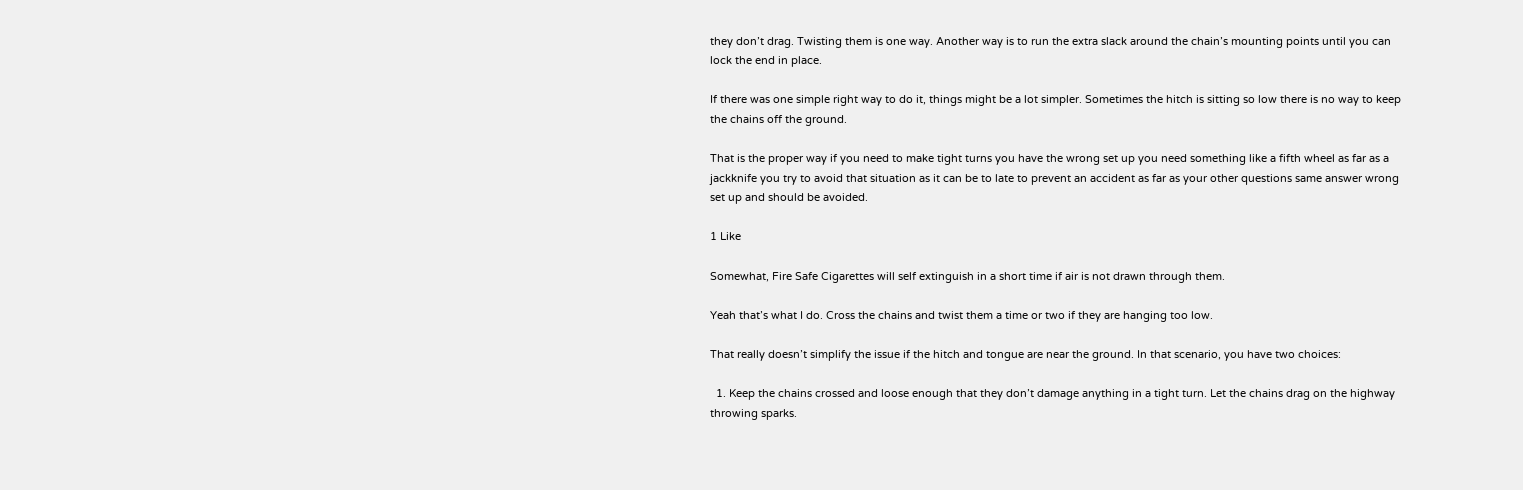they don’t drag. Twisting them is one way. Another way is to run the extra slack around the chain’s mounting points until you can lock the end in place.

If there was one simple right way to do it, things might be a lot simpler. Sometimes the hitch is sitting so low there is no way to keep the chains off the ground.

That is the proper way if you need to make tight turns you have the wrong set up you need something like a fifth wheel as far as a jackknife you try to avoid that situation as it can be to late to prevent an accident as far as your other questions same answer wrong set up and should be avoided.

1 Like

Somewhat, Fire Safe Cigarettes will self extinguish in a short time if air is not drawn through them.

Yeah that’s what I do. Cross the chains and twist them a time or two if they are hanging too low.

That really doesn’t simplify the issue if the hitch and tongue are near the ground. In that scenario, you have two choices:

  1. Keep the chains crossed and loose enough that they don’t damage anything in a tight turn. Let the chains drag on the highway throwing sparks.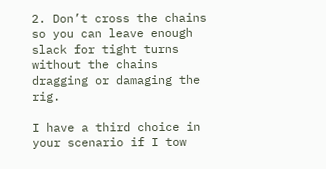2. Don’t cross the chains so you can leave enough slack for tight turns without the chains dragging or damaging the rig.

I have a third choice in your scenario if I tow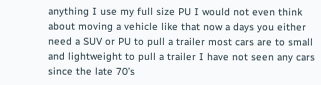anything I use my full size PU I would not even think about moving a vehicle like that now a days you either need a SUV or PU to pull a trailer most cars are to small and lightweight to pull a trailer I have not seen any cars since the late 70’s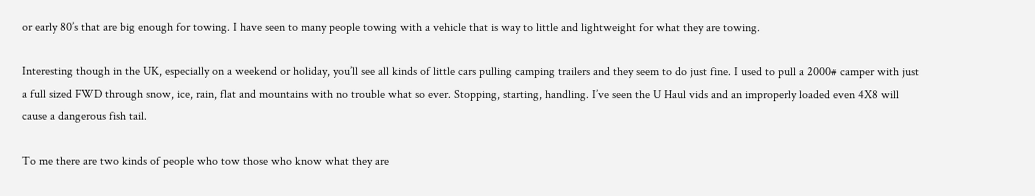or early 80’s that are big enough for towing. I have seen to many people towing with a vehicle that is way to little and lightweight for what they are towing.

Interesting though in the UK, especially on a weekend or holiday, you’ll see all kinds of little cars pulling camping trailers and they seem to do just fine. I used to pull a 2000# camper with just a full sized FWD through snow, ice, rain, flat and mountains with no trouble what so ever. Stopping, starting, handling. I’ve seen the U Haul vids and an improperly loaded even 4X8 will cause a dangerous fish tail.

To me there are two kinds of people who tow those who know what they are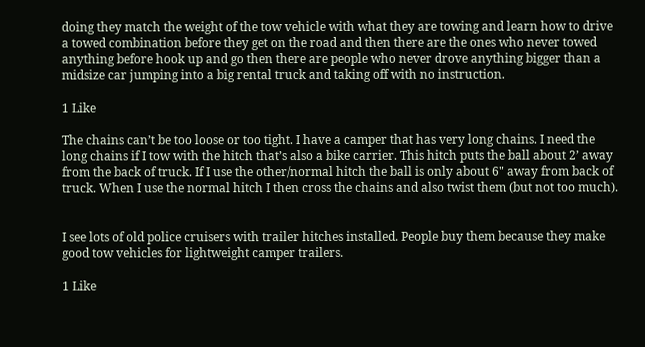doing they match the weight of the tow vehicle with what they are towing and learn how to drive a towed combination before they get on the road and then there are the ones who never towed anything before hook up and go then there are people who never drove anything bigger than a midsize car jumping into a big rental truck and taking off with no instruction.

1 Like

The chains can’t be too loose or too tight. I have a camper that has very long chains. I need the long chains if I tow with the hitch that’s also a bike carrier. This hitch puts the ball about 2’ away from the back of truck. If I use the other/normal hitch the ball is only about 6" away from back of truck. When I use the normal hitch I then cross the chains and also twist them (but not too much).


I see lots of old police cruisers with trailer hitches installed. People buy them because they make good tow vehicles for lightweight camper trailers.

1 Like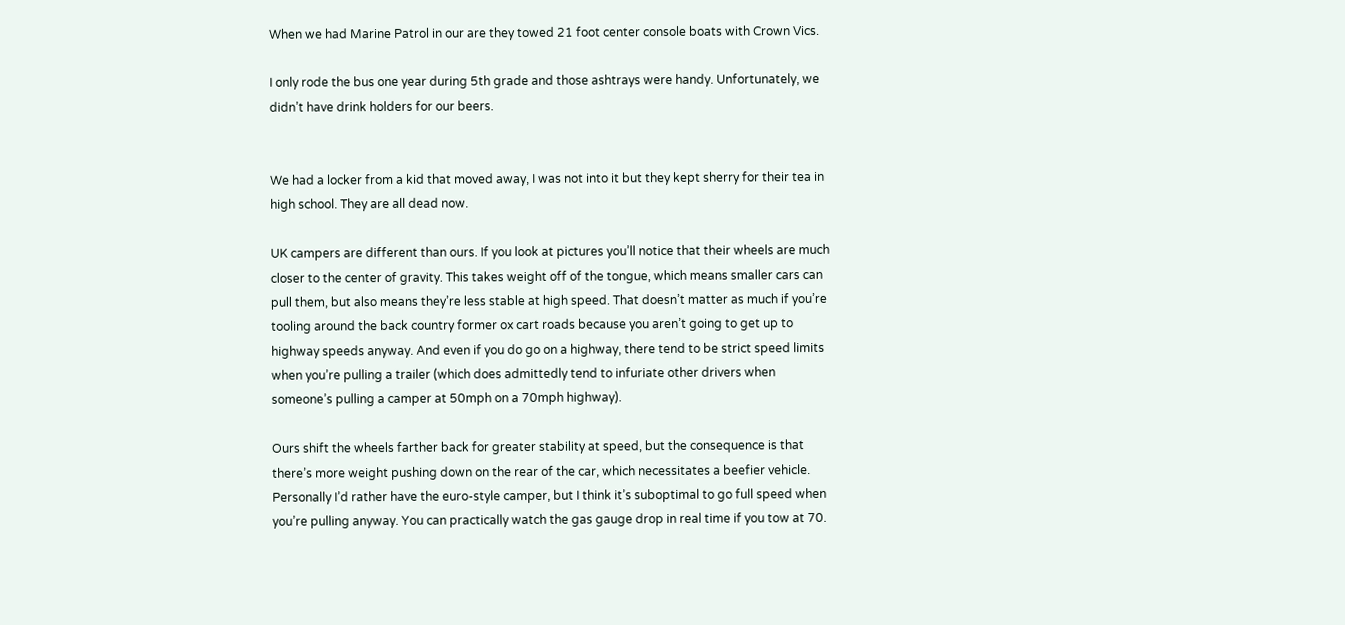When we had Marine Patrol in our are they towed 21 foot center console boats with Crown Vics.

I only rode the bus one year during 5th grade and those ashtrays were handy. Unfortunately, we didn’t have drink holders for our beers.


We had a locker from a kid that moved away, I was not into it but they kept sherry for their tea in high school. They are all dead now.

UK campers are different than ours. If you look at pictures you’ll notice that their wheels are much closer to the center of gravity. This takes weight off of the tongue, which means smaller cars can pull them, but also means they’re less stable at high speed. That doesn’t matter as much if you’re tooling around the back country former ox cart roads because you aren’t going to get up to highway speeds anyway. And even if you do go on a highway, there tend to be strict speed limits when you’re pulling a trailer (which does admittedly tend to infuriate other drivers when someone’s pulling a camper at 50mph on a 70mph highway).

Ours shift the wheels farther back for greater stability at speed, but the consequence is that there’s more weight pushing down on the rear of the car, which necessitates a beefier vehicle. Personally I’d rather have the euro-style camper, but I think it’s suboptimal to go full speed when you’re pulling anyway. You can practically watch the gas gauge drop in real time if you tow at 70.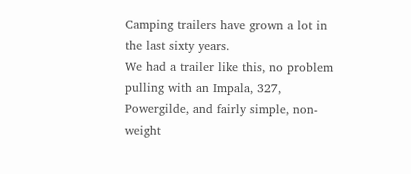Camping trailers have grown a lot in the last sixty years.
We had a trailer like this, no problem pulling with an Impala, 327, Powergilde, and fairly simple, non-weight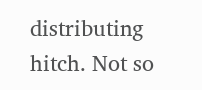distributing hitch. Not so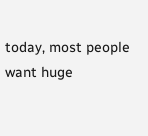today, most people want huge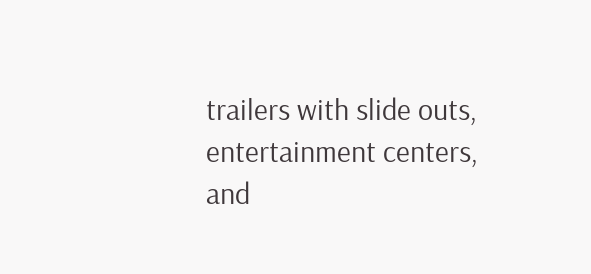trailers with slide outs, entertainment centers, and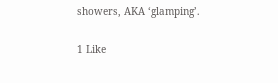showers, AKA ‘glamping’.

1 Like